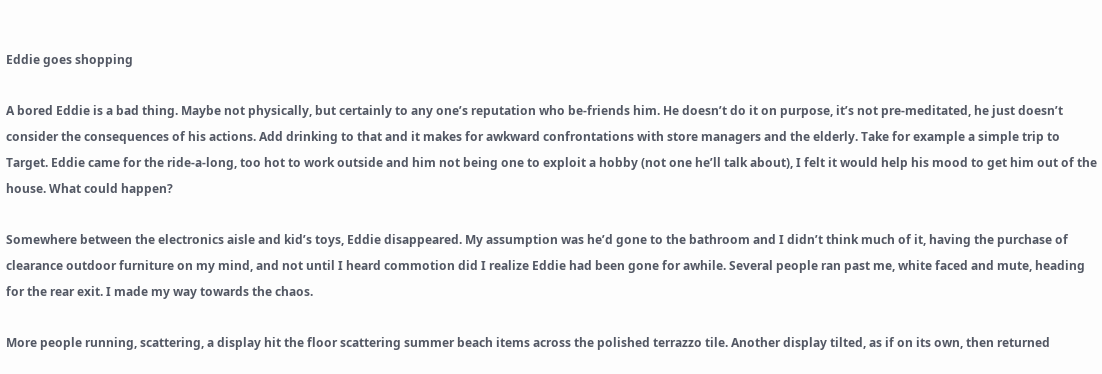Eddie goes shopping

A bored Eddie is a bad thing. Maybe not physically, but certainly to any one’s reputation who be-friends him. He doesn’t do it on purpose, it’s not pre-meditated, he just doesn’t consider the consequences of his actions. Add drinking to that and it makes for awkward confrontations with store managers and the elderly. Take for example a simple trip to Target. Eddie came for the ride-a-long, too hot to work outside and him not being one to exploit a hobby (not one he’ll talk about), I felt it would help his mood to get him out of the house. What could happen?

Somewhere between the electronics aisle and kid’s toys, Eddie disappeared. My assumption was he’d gone to the bathroom and I didn’t think much of it, having the purchase of clearance outdoor furniture on my mind, and not until I heard commotion did I realize Eddie had been gone for awhile. Several people ran past me, white faced and mute, heading for the rear exit. I made my way towards the chaos.

More people running, scattering, a display hit the floor scattering summer beach items across the polished terrazzo tile. Another display tilted, as if on its own, then returned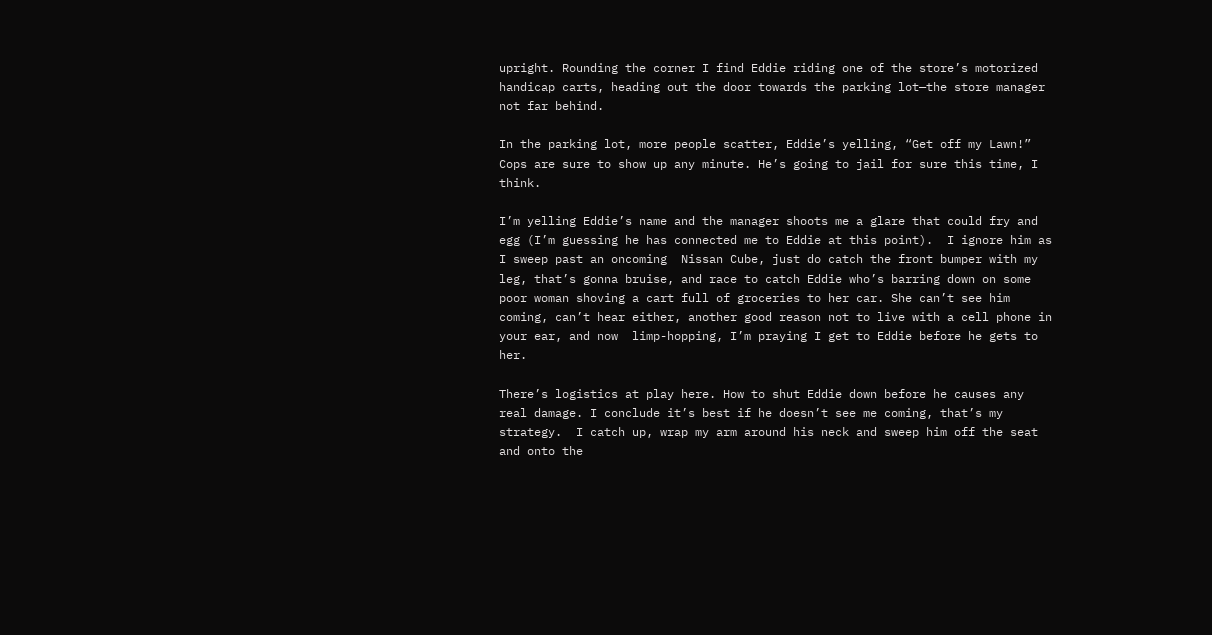upright. Rounding the corner I find Eddie riding one of the store’s motorized handicap carts, heading out the door towards the parking lot—the store manager not far behind.

In the parking lot, more people scatter, Eddie’s yelling, “Get off my Lawn!” Cops are sure to show up any minute. He’s going to jail for sure this time, I think.

I’m yelling Eddie’s name and the manager shoots me a glare that could fry and egg (I’m guessing he has connected me to Eddie at this point).  I ignore him as I sweep past an oncoming  Nissan Cube, just do catch the front bumper with my leg, that’s gonna bruise, and race to catch Eddie who’s barring down on some poor woman shoving a cart full of groceries to her car. She can’t see him coming, can’t hear either, another good reason not to live with a cell phone in your ear, and now  limp-hopping, I’m praying I get to Eddie before he gets to her.

There’s logistics at play here. How to shut Eddie down before he causes any real damage. I conclude it’s best if he doesn’t see me coming, that’s my strategy.  I catch up, wrap my arm around his neck and sweep him off the seat and onto the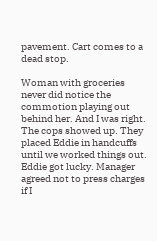pavement. Cart comes to a dead stop.

Woman with groceries never did notice the commotion playing out behind her. And I was right. The cops showed up. They placed Eddie in handcuffs until we worked things out. Eddie got lucky. Manager agreed not to press charges if I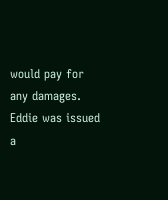would pay for any damages. Eddie was issued a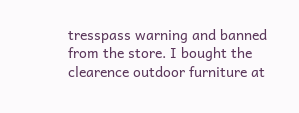tresspass warning and banned from the store. I bought the clearence outdoor furniture at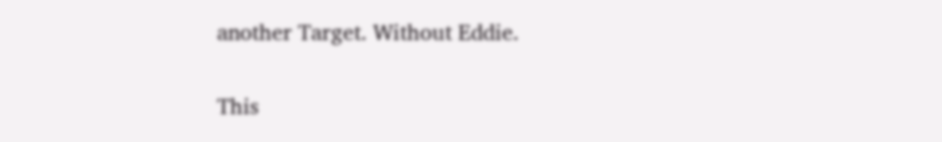another Target. Without Eddie.

This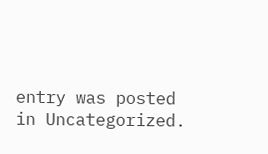entry was posted in Uncategorized.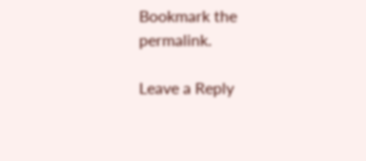Bookmark the permalink.

Leave a Reply